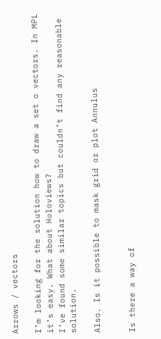Arrows / vectors

I’m looking for the solution how to draw a set o vectors. In MPL it’s easy. What about Holoviews?
I’ve found some similar topics but couldn’t find any reasonable solution.

Also. Is it possible to mask grid or plot Annulus


Is there a way of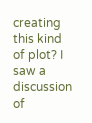creating this kind of plot? I saw a discussion of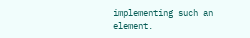implementing such an element.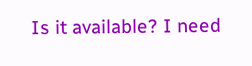Is it available? I need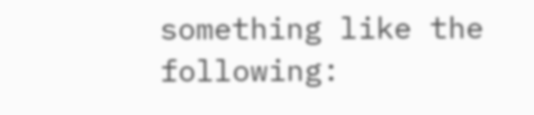something like the following: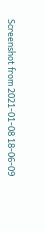Screenshot from 2021-01-08 18-06-09